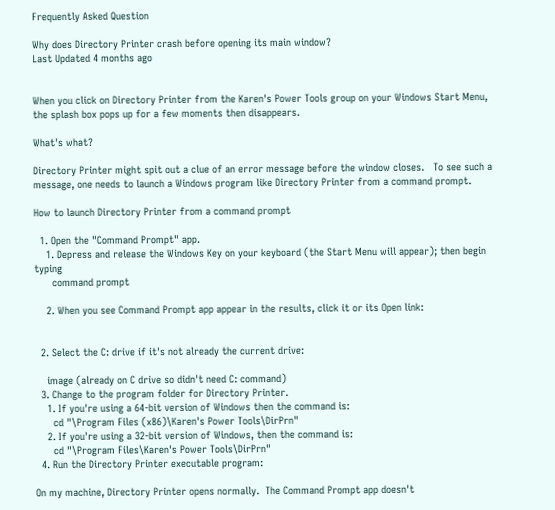Frequently Asked Question

Why does Directory Printer crash before opening its main window?
Last Updated 4 months ago


When you click on Directory Printer from the Karen's Power Tools group on your Windows Start Menu, the splash box pops up for a few moments then disappears.

What's what?

Directory Printer might spit out a clue of an error message before the window closes.   To see such a message, one needs to launch a Windows program like Directory Printer from a command prompt.

How to launch Directory Printer from a command prompt

  1. Open the "Command Prompt" app.
    1. Depress and release the Windows Key on your keyboard (the Start Menu will appear); then begin typing
      command prompt

    2. When you see Command Prompt app appear in the results, click it or its Open link:


  2. Select the C: drive if it's not already the current drive:

    image (already on C drive so didn't need C: command)
  3. Change to the program folder for Directory Printer.
    1. If you're using a 64-bit version of Windows then the command is:
      cd "\Program Files (x86)\Karen's Power Tools\DirPrn"
    2. If you're using a 32-bit version of Windows, then the command is:
      cd "\Program Files\Karen's Power Tools\DirPrn"
  4. Run the Directory Printer executable program:

On my machine, Directory Printer opens normally.  The Command Prompt app doesn't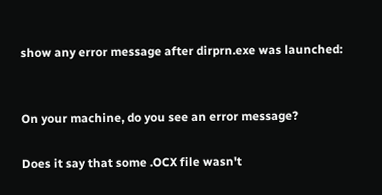show any error message after dirprn.exe was launched:


On your machine, do you see an error message?

Does it say that some .OCX file wasn't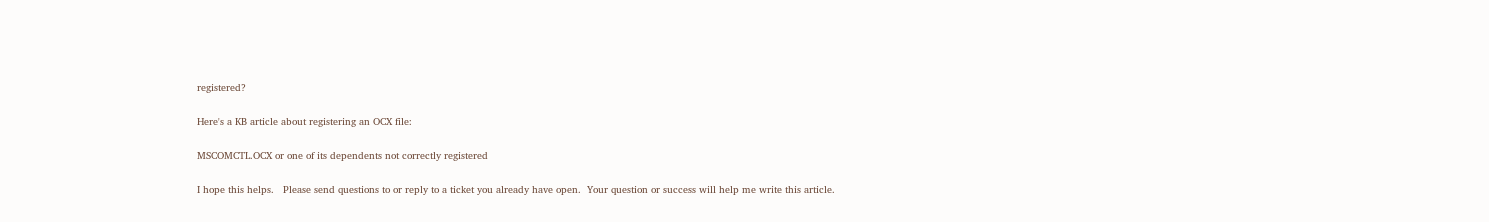registered?

Here's a KB article about registering an OCX file:

MSCOMCTL.OCX or one of its dependents not correctly registered

I hope this helps.   Please send questions to or reply to a ticket you already have open.  Your question or success will help me write this article.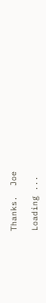Thanks.  Joe

Loading ...